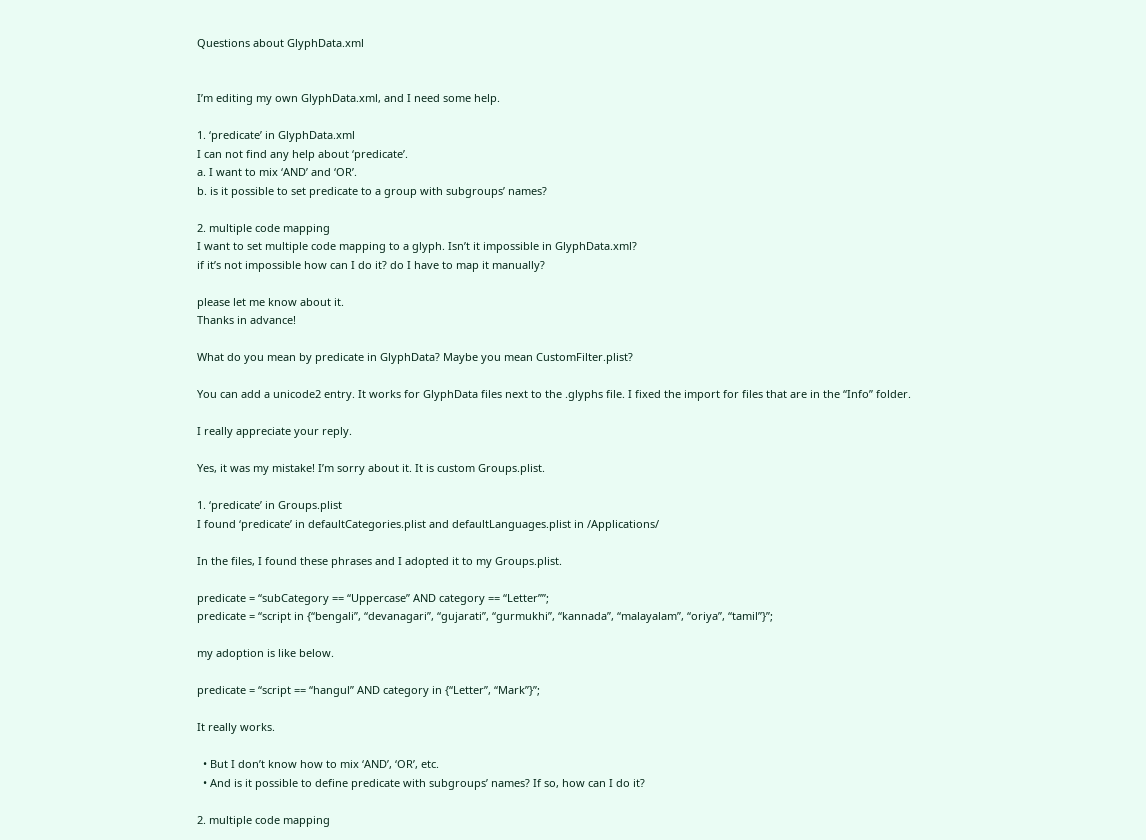Questions about GlyphData.xml


I’m editing my own GlyphData.xml, and I need some help.

1. ‘predicate’ in GlyphData.xml
I can not find any help about ‘predicate’.
a. I want to mix ‘AND’ and ‘OR’.
b. is it possible to set predicate to a group with subgroups’ names?

2. multiple code mapping
I want to set multiple code mapping to a glyph. Isn’t it impossible in GlyphData.xml?
if it’s not impossible how can I do it? do I have to map it manually?

please let me know about it.
Thanks in advance!

What do you mean by predicate in GlyphData? Maybe you mean CustomFilter.plist?

You can add a unicode2 entry. It works for GlyphData files next to the .glyphs file. I fixed the import for files that are in the “Info” folder.

I really appreciate your reply.

Yes, it was my mistake! I’m sorry about it. It is custom Groups.plist.

1. ‘predicate’ in Groups.plist
I found ‘predicate’ in defaultCategories.plist and defaultLanguages.plist in /Applications/

In the files, I found these phrases and I adopted it to my Groups.plist.

predicate = “subCategory == “Uppercase” AND category == “Letter””;
predicate = “script in {“bengali”, “devanagari”, “gujarati”, “gurmukhi”, “kannada”, “malayalam”, “oriya”, “tamil”}”;

my adoption is like below.

predicate = “script == “hangul” AND category in {“Letter”, “Mark”}”;

It really works.

  • But I don’t know how to mix ‘AND’, ‘OR’, etc.
  • And is it possible to define predicate with subgroups’ names? If so, how can I do it?

2. multiple code mapping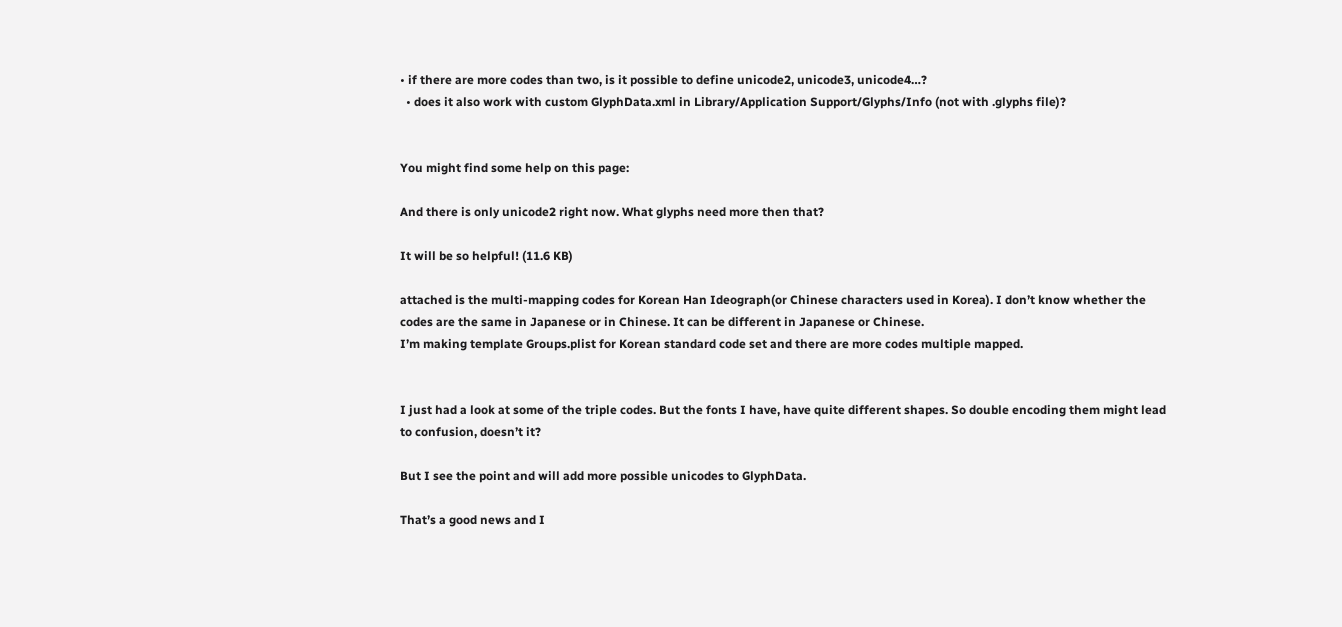• if there are more codes than two, is it possible to define unicode2, unicode3, unicode4…?
  • does it also work with custom GlyphData.xml in Library/Application Support/Glyphs/Info (not with .glyphs file)?


You might find some help on this page:

And there is only unicode2 right now. What glyphs need more then that?

It will be so helpful! (11.6 KB)

attached is the multi-mapping codes for Korean Han Ideograph(or Chinese characters used in Korea). I don’t know whether the codes are the same in Japanese or in Chinese. It can be different in Japanese or Chinese.
I’m making template Groups.plist for Korean standard code set and there are more codes multiple mapped.


I just had a look at some of the triple codes. But the fonts I have, have quite different shapes. So double encoding them might lead to confusion, doesn’t it?

But I see the point and will add more possible unicodes to GlyphData.

That’s a good news and I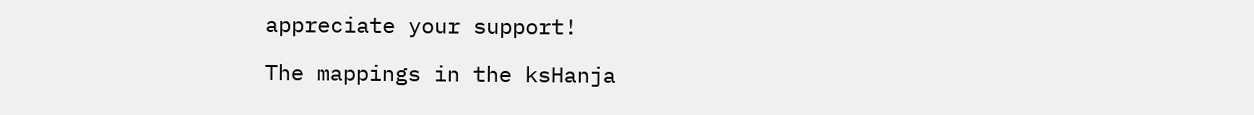appreciate your support!

The mappings in the ksHanja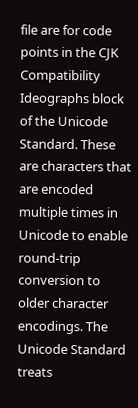file are for code points in the CJK Compatibility Ideographs block of the Unicode Standard. These are characters that are encoded multiple times in Unicode to enable round-trip conversion to older character encodings. The Unicode Standard treats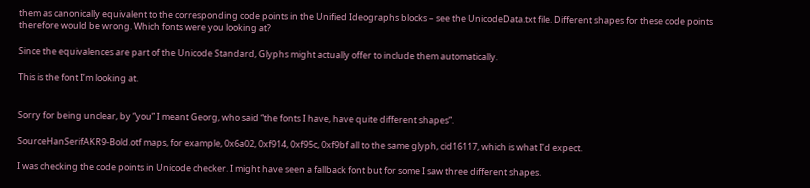them as canonically equivalent to the corresponding code points in the Unified Ideographs blocks – see the UnicodeData.txt file. Different shapes for these code points therefore would be wrong. Which fonts were you looking at?

Since the equivalences are part of the Unicode Standard, Glyphs might actually offer to include them automatically.

This is the font I’m looking at.


Sorry for being unclear, by “you” I meant Georg, who said “the fonts I have, have quite different shapes”.

SourceHanSerifAKR9-Bold.otf maps, for example, 0x6a02, 0xf914, 0xf95c, 0xf9bf all to the same glyph, cid16117, which is what I’d expect.

I was checking the code points in Unicode checker. I might have seen a fallback font but for some I saw three different shapes.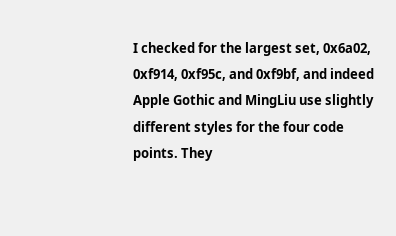I checked for the largest set, 0x6a02, 0xf914, 0xf95c, and 0xf9bf, and indeed Apple Gothic and MingLiu use slightly different styles for the four code points. They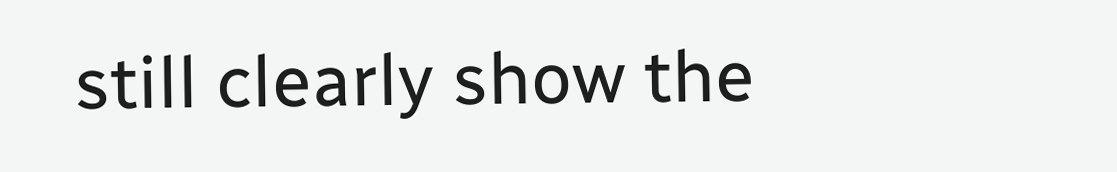still clearly show the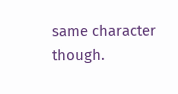same character though.